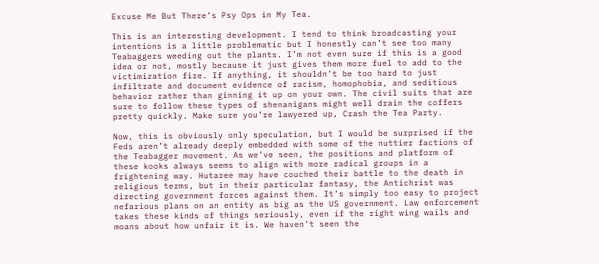Excuse Me But There’s Psy Ops in My Tea.

This is an interesting development. I tend to think broadcasting your intentions is a little problematic but I honestly can’t see too many Teabaggers weeding out the plants. I’m not even sure if this is a good idea or not, mostly because it just gives them more fuel to add to the victimization fire. If anything, it shouldn’t be too hard to just infiltrate and document evidence of racism, homophobia, and seditious behavior rather than ginning it up on your own. The civil suits that are sure to follow these types of shenanigans might well drain the coffers pretty quickly. Make sure you’re lawyered up, Crash the Tea Party.

Now, this is obviously only speculation, but I would be surprised if the Feds aren’t already deeply embedded with some of the nuttier factions of the Teabagger movement. As we’ve seen, the positions and platform of these kooks always seems to align with more radical groups in a frightening way. Hutaree may have couched their battle to the death in religious terms, but in their particular fantasy, the Antichrist was directing government forces against them. It’s simply too easy to project nefarious plans on an entity as big as the US government. Law enforcement takes these kinds of things seriously, even if the right wing wails and moans about how unfair it is. We haven’t seen the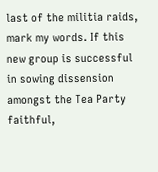last of the militia raids, mark my words. If this new group is successful in sowing dissension amongst the Tea Party faithful,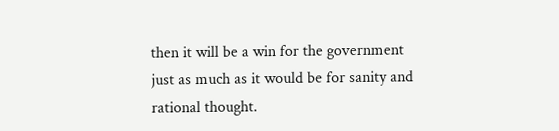then it will be a win for the government just as much as it would be for sanity and rational thought.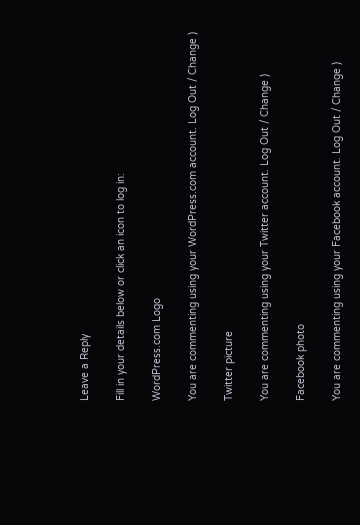Leave a Reply

Fill in your details below or click an icon to log in:

WordPress.com Logo

You are commenting using your WordPress.com account. Log Out / Change )

Twitter picture

You are commenting using your Twitter account. Log Out / Change )

Facebook photo

You are commenting using your Facebook account. Log Out / Change )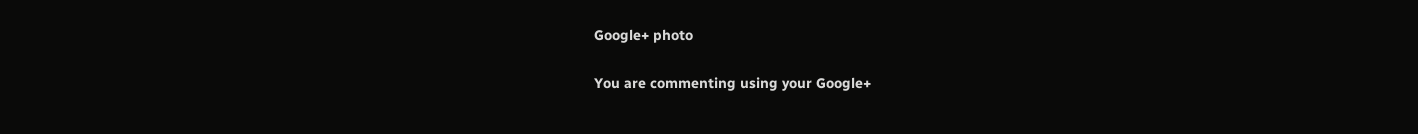Google+ photo

You are commenting using your Google+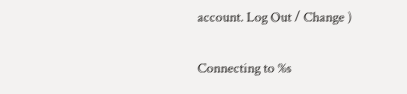account. Log Out / Change )

Connecting to %s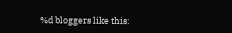%d bloggers like this: